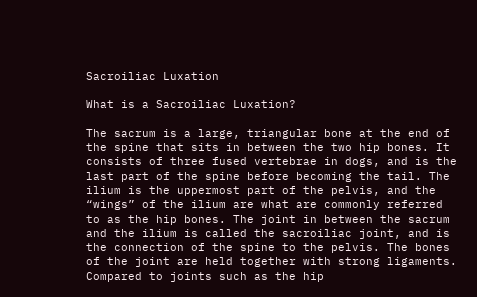Sacroiliac Luxation

What is a Sacroiliac Luxation?

The sacrum is a large, triangular bone at the end of the spine that sits in between the two hip bones. It consists of three fused vertebrae in dogs, and is the last part of the spine before becoming the tail. The ilium is the uppermost part of the pelvis, and the “wings” of the ilium are what are commonly referred to as the hip bones. The joint in between the sacrum and the ilium is called the sacroiliac joint, and is the connection of the spine to the pelvis. The bones of the joint are held together with strong ligaments. Compared to joints such as the hip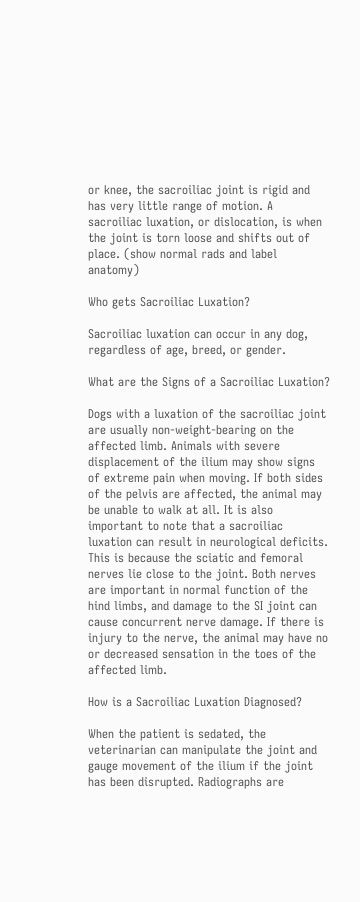or knee, the sacroiliac joint is rigid and has very little range of motion. A sacroiliac luxation, or dislocation, is when the joint is torn loose and shifts out of place. (show normal rads and label anatomy)

Who gets Sacroiliac Luxation?

Sacroiliac luxation can occur in any dog, regardless of age, breed, or gender.

What are the Signs of a Sacroiliac Luxation?

Dogs with a luxation of the sacroiliac joint are usually non-weight-bearing on the affected limb. Animals with severe displacement of the ilium may show signs of extreme pain when moving. If both sides of the pelvis are affected, the animal may be unable to walk at all. It is also important to note that a sacroiliac luxation can result in neurological deficits. This is because the sciatic and femoral nerves lie close to the joint. Both nerves are important in normal function of the hind limbs, and damage to the SI joint can cause concurrent nerve damage. If there is injury to the nerve, the animal may have no or decreased sensation in the toes of the affected limb.

How is a Sacroiliac Luxation Diagnosed?

When the patient is sedated, the veterinarian can manipulate the joint and gauge movement of the ilium if the joint has been disrupted. Radiographs are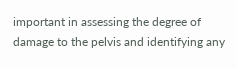important in assessing the degree of damage to the pelvis and identifying any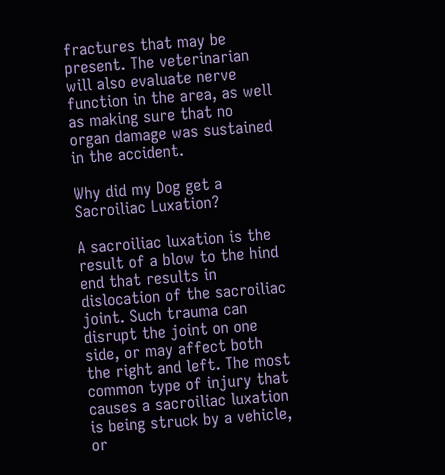fractures that may be present. The veterinarian will also evaluate nerve function in the area, as well as making sure that no organ damage was sustained in the accident.

Why did my Dog get a Sacroiliac Luxation?

A sacroiliac luxation is the result of a blow to the hind end that results in dislocation of the sacroiliac joint. Such trauma can disrupt the joint on one side, or may affect both the right and left. The most common type of injury that causes a sacroiliac luxation is being struck by a vehicle, or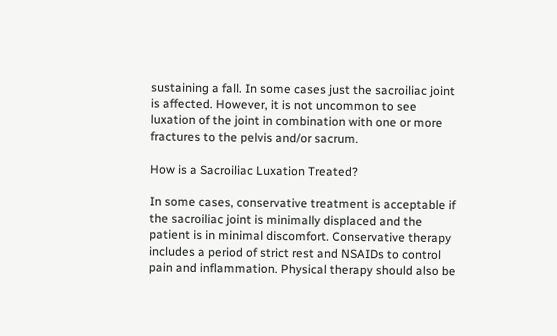sustaining a fall. In some cases just the sacroiliac joint is affected. However, it is not uncommon to see luxation of the joint in combination with one or more fractures to the pelvis and/or sacrum.

How is a Sacroiliac Luxation Treated?

In some cases, conservative treatment is acceptable if the sacroiliac joint is minimally displaced and the patient is in minimal discomfort. Conservative therapy includes a period of strict rest and NSAIDs to control pain and inflammation. Physical therapy should also be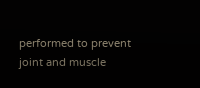performed to prevent joint and muscle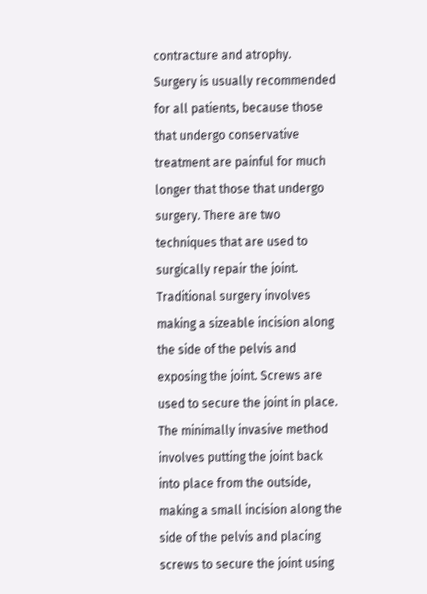contracture and atrophy. Surgery is usually recommended for all patients, because those that undergo conservative treatment are painful for much longer that those that undergo surgery. There are two techniques that are used to surgically repair the joint. Traditional surgery involves making a sizeable incision along the side of the pelvis and exposing the joint. Screws are used to secure the joint in place. The minimally invasive method involves putting the joint back into place from the outside, making a small incision along the side of the pelvis and placing screws to secure the joint using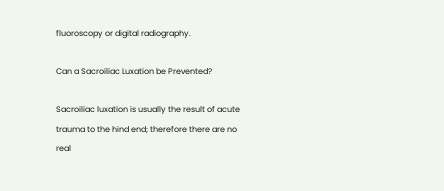fluoroscopy or digital radiography.

Can a Sacroiliac Luxation be Prevented?

Sacroiliac luxation is usually the result of acute trauma to the hind end; therefore there are no real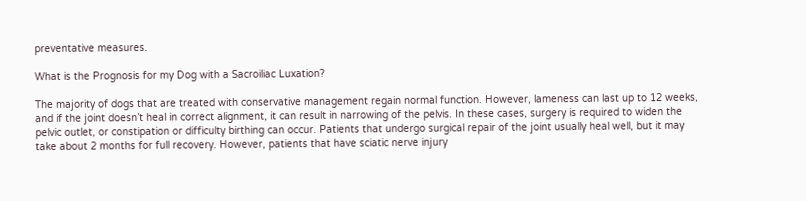preventative measures.

What is the Prognosis for my Dog with a Sacroiliac Luxation?

The majority of dogs that are treated with conservative management regain normal function. However, lameness can last up to 12 weeks, and if the joint doesn’t heal in correct alignment, it can result in narrowing of the pelvis. In these cases, surgery is required to widen the pelvic outlet, or constipation or difficulty birthing can occur. Patients that undergo surgical repair of the joint usually heal well, but it may take about 2 months for full recovery. However, patients that have sciatic nerve injury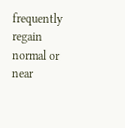frequently regain normal or near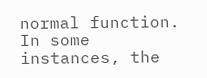normal function. In some instances, the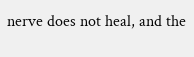nerve does not heal, and the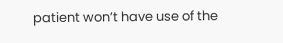patient won’t have use of the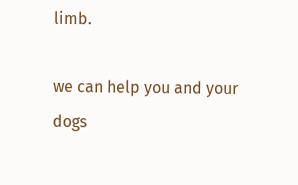limb.

we can help you and your dogs